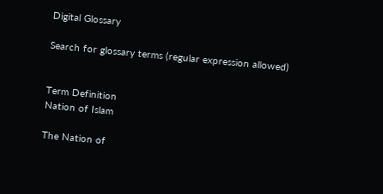Digital Glossary

Search for glossary terms (regular expression allowed)


Term Definition
Nation of Islam

The Nation of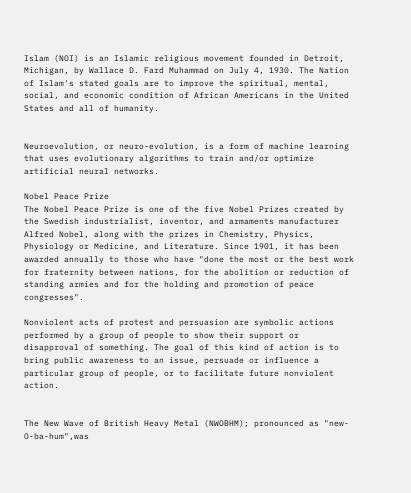Islam (NOI) is an Islamic religious movement founded in Detroit, Michigan, by Wallace D. Fard Muhammad on July 4, 1930. The Nation of Islam's stated goals are to improve the spiritual, mental, social, and economic condition of African Americans in the United States and all of humanity.


Neuroevolution, or neuro-evolution, is a form of machine learning that uses evolutionary algorithms to train and/or optimize artificial neural networks.

Nobel Peace Prize
The Nobel Peace Prize is one of the five Nobel Prizes created by the Swedish industrialist, inventor, and armaments manufacturer Alfred Nobel, along with the prizes in Chemistry, Physics, Physiology or Medicine, and Literature. Since 1901, it has been awarded annually to those who have "done the most or the best work for fraternity between nations, for the abolition or reduction of standing armies and for the holding and promotion of peace congresses".

Nonviolent acts of protest and persuasion are symbolic actions performed by a group of people to show their support or disapproval of something. The goal of this kind of action is to bring public awareness to an issue, persuade or influence a particular group of people, or to facilitate future nonviolent action.


The New Wave of British Heavy Metal (NWOBHM); pronounced as "new-O-ba-hum",was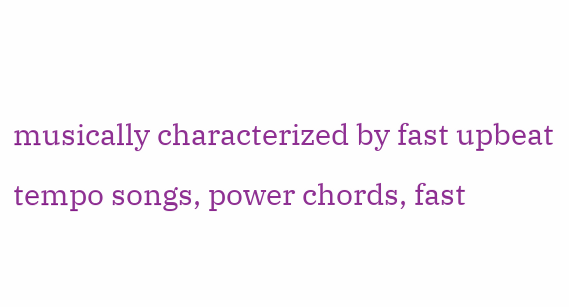musically characterized by fast upbeat tempo songs, power chords, fast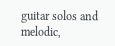guitar solos and melodic,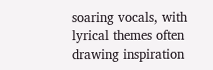soaring vocals, with lyrical themes often drawing inspiration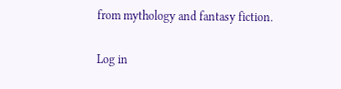from mythology and fantasy fiction.

Log in